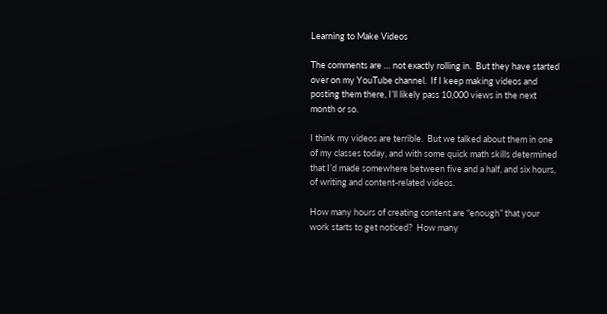Learning to Make Videos

The comments are … not exactly rolling in.  But they have started over on my YouTube channel.  If I keep making videos and posting them there, I’ll likely pass 10,000 views in the next month or so.

I think my videos are terrible.  But we talked about them in one of my classes today, and with some quick math skills determined that I’d made somewhere between five and a half, and six hours, of writing and content-related videos.

How many hours of creating content are “enough” that your work starts to get noticed?  How many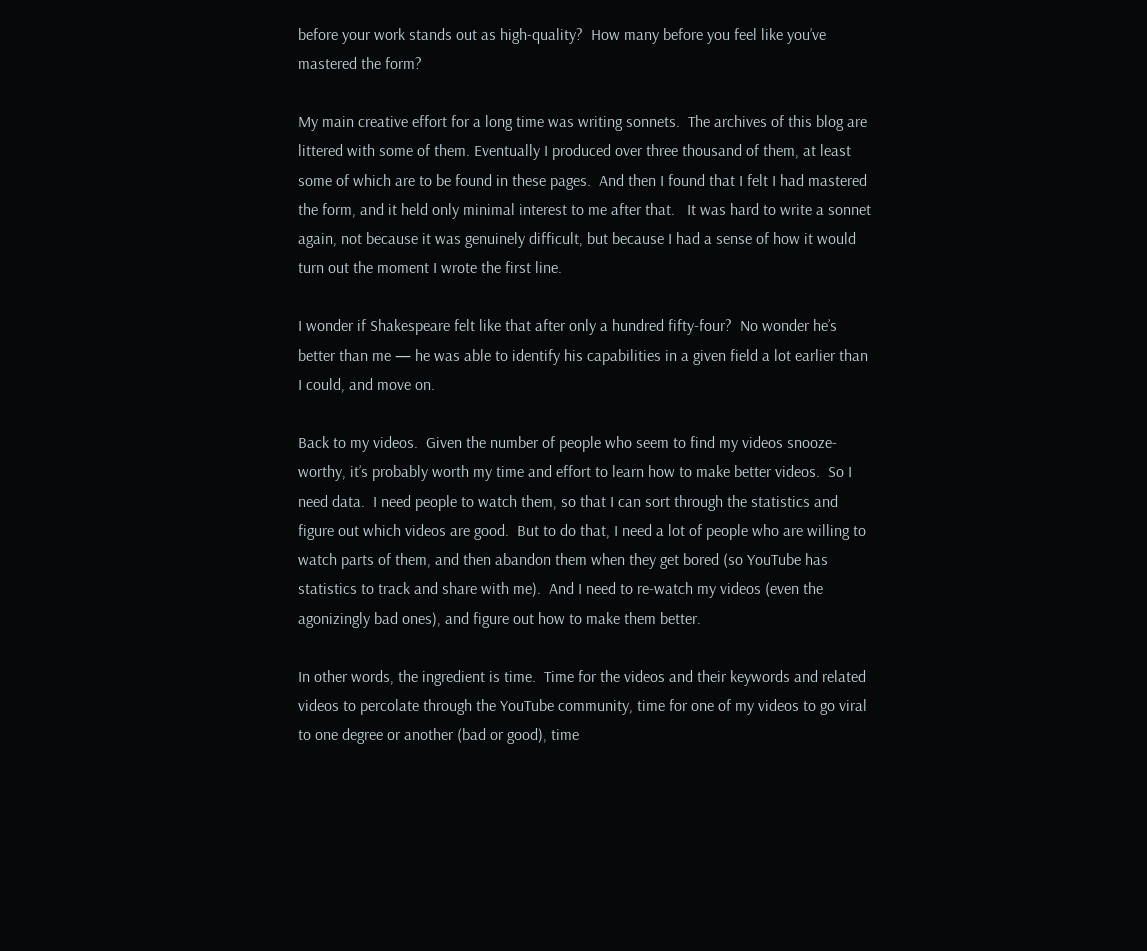before your work stands out as high-quality?  How many before you feel like you’ve mastered the form?

My main creative effort for a long time was writing sonnets.  The archives of this blog are littered with some of them. Eventually I produced over three thousand of them, at least some of which are to be found in these pages.  And then I found that I felt I had mastered the form, and it held only minimal interest to me after that.   It was hard to write a sonnet again, not because it was genuinely difficult, but because I had a sense of how it would turn out the moment I wrote the first line.

I wonder if Shakespeare felt like that after only a hundred fifty-four?  No wonder he’s better than me — he was able to identify his capabilities in a given field a lot earlier than I could, and move on.

Back to my videos.  Given the number of people who seem to find my videos snooze-worthy, it’s probably worth my time and effort to learn how to make better videos.  So I need data.  I need people to watch them, so that I can sort through the statistics and figure out which videos are good.  But to do that, I need a lot of people who are willing to watch parts of them, and then abandon them when they get bored (so YouTube has statistics to track and share with me).  And I need to re-watch my videos (even the agonizingly bad ones), and figure out how to make them better.

In other words, the ingredient is time.  Time for the videos and their keywords and related videos to percolate through the YouTube community, time for one of my videos to go viral to one degree or another (bad or good), time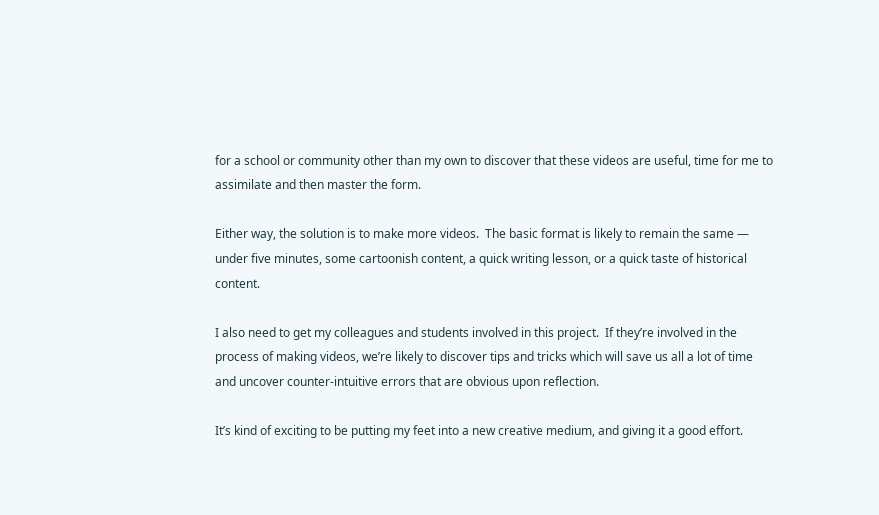for a school or community other than my own to discover that these videos are useful, time for me to assimilate and then master the form.

Either way, the solution is to make more videos.  The basic format is likely to remain the same — under five minutes, some cartoonish content, a quick writing lesson, or a quick taste of historical content.

I also need to get my colleagues and students involved in this project.  If they’re involved in the process of making videos, we’re likely to discover tips and tricks which will save us all a lot of time and uncover counter-intuitive errors that are obvious upon reflection.

It’s kind of exciting to be putting my feet into a new creative medium, and giving it a good effort.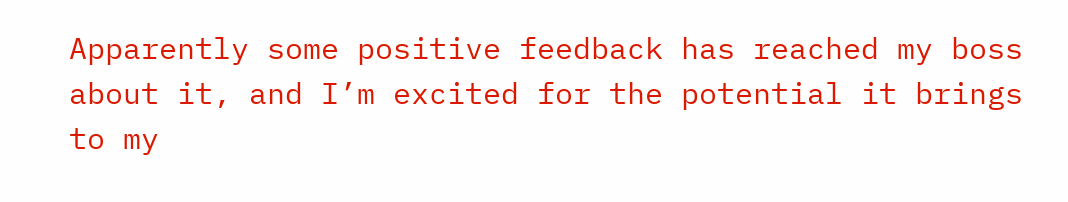Apparently some positive feedback has reached my boss about it, and I’m excited for the potential it brings to my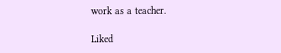work as a teacher.

Liked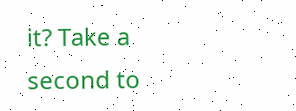it? Take a second to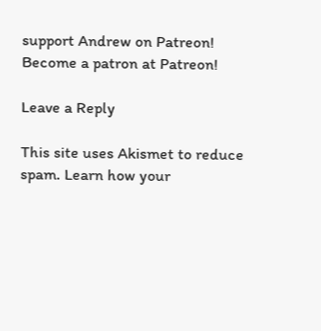support Andrew on Patreon!
Become a patron at Patreon!

Leave a Reply

This site uses Akismet to reduce spam. Learn how your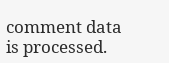comment data is processed.